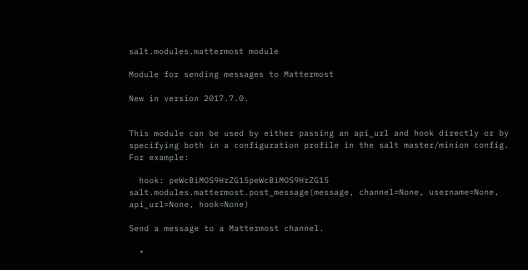salt.modules.mattermost module

Module for sending messages to Mattermost

New in version 2017.7.0.


This module can be used by either passing an api_url and hook directly or by specifying both in a configuration profile in the salt master/minion config. For example:

  hook: peWcBiMOS9HrZG15peWcBiMOS9HrZG15
salt.modules.mattermost.post_message(message, channel=None, username=None, api_url=None, hook=None)

Send a message to a Mattermost channel.

  •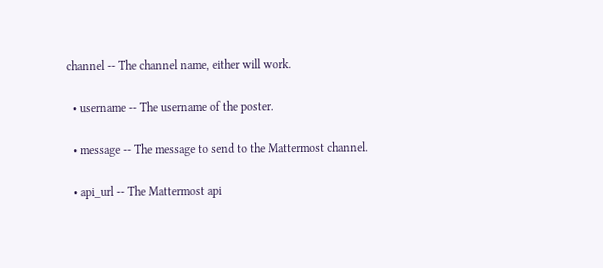channel -- The channel name, either will work.

  • username -- The username of the poster.

  • message -- The message to send to the Mattermost channel.

  • api_url -- The Mattermost api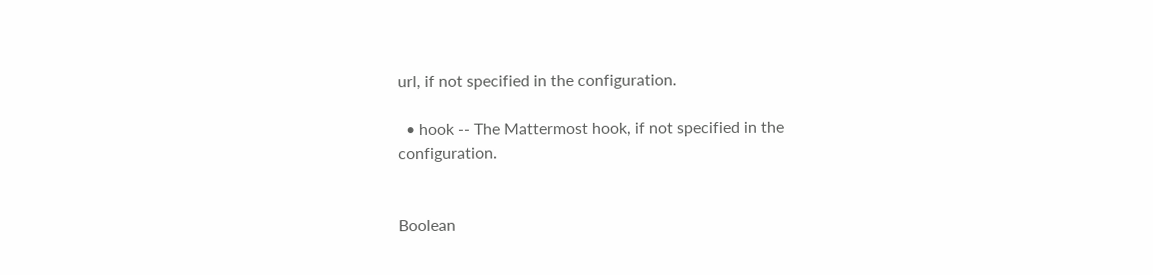url, if not specified in the configuration.

  • hook -- The Mattermost hook, if not specified in the configuration.


Boolean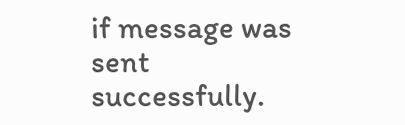if message was sent successfully.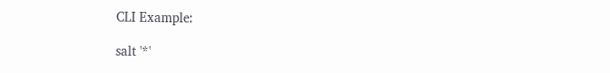CLI Example:

salt '*'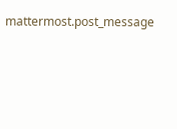mattermost.post_message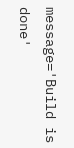message='Build is done'